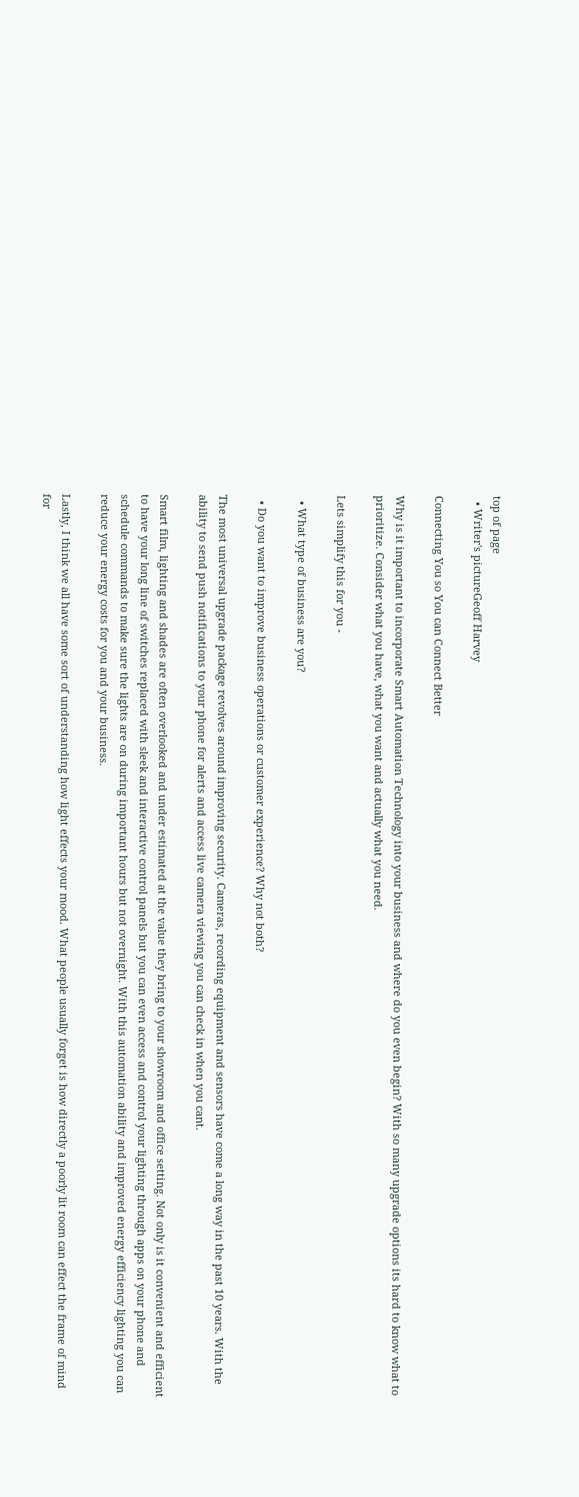top of page
  • Writer's pictureGeoff Harvey

Connecting You so You can Connect Better

Why is it important to incorporate Smart Automation Technology into your business and where do you even begin? With so many upgrade options its hard to know what to prioritize. Consider what you have, what you want and actually what you need.

Lets simplify this for you -

  • What type of business are you?

  • Do you want to improve business operations or customer experience? Why not both?

The most universal upgrade package revolves around improving security. Cameras, recording equipment and sensors have come a long way in the past 10 years. With the ability to send push notifications to your phone for alerts and access live camera viewing you can check in when you cant.

Smart film, lighting and shades are often overlooked and under estimated at the value they bring to your showroom and office setting. Not only is it convenient and efficient to have your long line of switches replaced with sleek and interactive control panels but you can even access and control your lighting through apps on your phone and schedule commands to make sure the lights are on during important hours but not overnight. With this automation ability and improved energy efficiency lighting you can reduce your energy costs for you and your business.

Lastly, I think we all have some sort of understanding how light effects your mood. What people usually forget is how directly a poorly lit room can effect the frame of mind for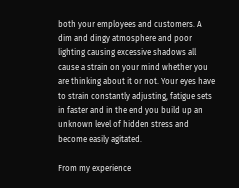both your employees and customers. A dim and dingy atmosphere and poor lighting causing excessive shadows all cause a strain on your mind whether you are thinking about it or not. Your eyes have to strain constantly adjusting, fatigue sets in faster and in the end you build up an unknown level of hidden stress and become easily agitated.

From my experience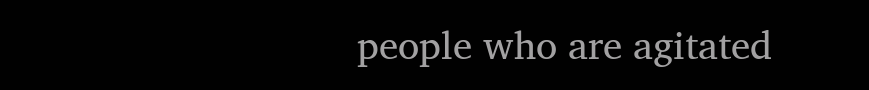people who are agitated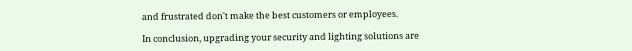and frustrated don't make the best customers or employees.

In conclusion, upgrading your security and lighting solutions are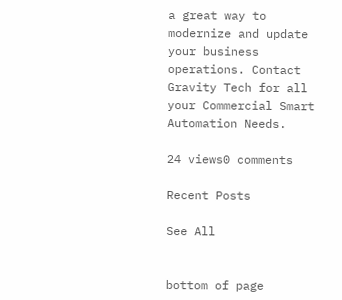a great way to modernize and update your business operations. Contact Gravity Tech for all your Commercial Smart Automation Needs.

24 views0 comments

Recent Posts

See All


bottom of page